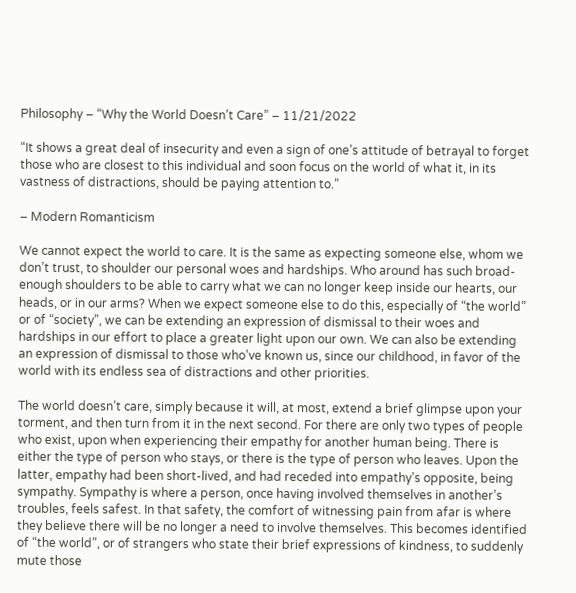Philosophy – “Why the World Doesn’t Care” – 11/21/2022

“It shows a great deal of insecurity and even a sign of one’s attitude of betrayal to forget those who are closest to this individual and soon focus on the world of what it, in its vastness of distractions, should be paying attention to.”

– Modern Romanticism

We cannot expect the world to care. It is the same as expecting someone else, whom we don’t trust, to shoulder our personal woes and hardships. Who around has such broad-enough shoulders to be able to carry what we can no longer keep inside our hearts, our heads, or in our arms? When we expect someone else to do this, especially of “the world” or of “society”, we can be extending an expression of dismissal to their woes and hardships in our effort to place a greater light upon our own. We can also be extending an expression of dismissal to those who’ve known us, since our childhood, in favor of the world with its endless sea of distractions and other priorities.

The world doesn’t care, simply because it will, at most, extend a brief glimpse upon your torment, and then turn from it in the next second. For there are only two types of people who exist, upon when experiencing their empathy for another human being. There is either the type of person who stays, or there is the type of person who leaves. Upon the latter, empathy had been short-lived, and had receded into empathy’s opposite, being sympathy. Sympathy is where a person, once having involved themselves in another’s troubles, feels safest. In that safety, the comfort of witnessing pain from afar is where they believe there will be no longer a need to involve themselves. This becomes identified of “the world”, or of strangers who state their brief expressions of kindness, to suddenly mute those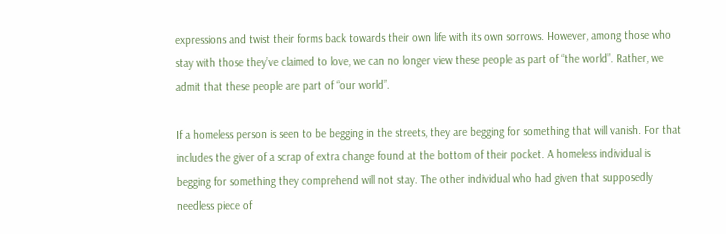expressions and twist their forms back towards their own life with its own sorrows. However, among those who stay with those they’ve claimed to love, we can no longer view these people as part of “the world”. Rather, we admit that these people are part of “our world”.

If a homeless person is seen to be begging in the streets, they are begging for something that will vanish. For that includes the giver of a scrap of extra change found at the bottom of their pocket. A homeless individual is begging for something they comprehend will not stay. The other individual who had given that supposedly needless piece of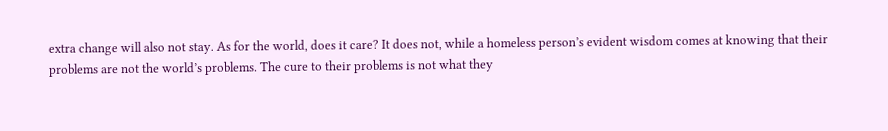extra change will also not stay. As for the world, does it care? It does not, while a homeless person’s evident wisdom comes at knowing that their problems are not the world’s problems. The cure to their problems is not what they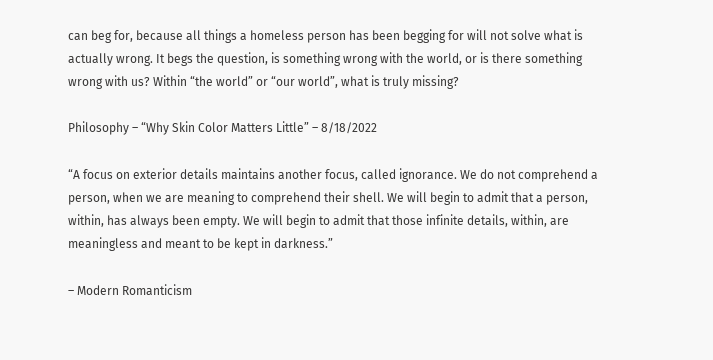can beg for, because all things a homeless person has been begging for will not solve what is actually wrong. It begs the question, is something wrong with the world, or is there something wrong with us? Within “the world” or “our world”, what is truly missing?

Philosophy – “Why Skin Color Matters Little” – 8/18/2022

“A focus on exterior details maintains another focus, called ignorance. We do not comprehend a person, when we are meaning to comprehend their shell. We will begin to admit that a person, within, has always been empty. We will begin to admit that those infinite details, within, are meaningless and meant to be kept in darkness.”

– Modern Romanticism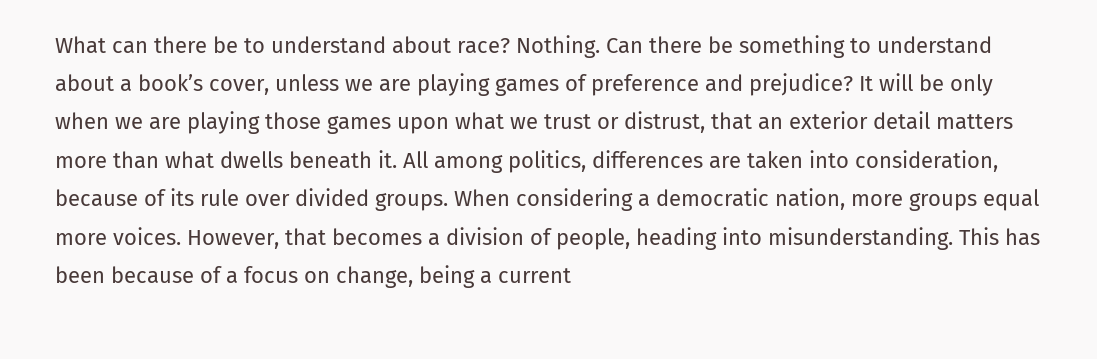What can there be to understand about race? Nothing. Can there be something to understand about a book’s cover, unless we are playing games of preference and prejudice? It will be only when we are playing those games upon what we trust or distrust, that an exterior detail matters more than what dwells beneath it. All among politics, differences are taken into consideration, because of its rule over divided groups. When considering a democratic nation, more groups equal more voices. However, that becomes a division of people, heading into misunderstanding. This has been because of a focus on change, being a current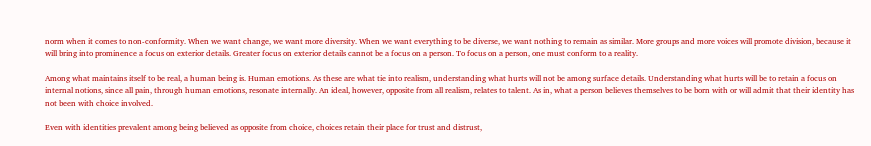norm when it comes to non-conformity. When we want change, we want more diversity. When we want everything to be diverse, we want nothing to remain as similar. More groups and more voices will promote division, because it will bring into prominence a focus on exterior details. Greater focus on exterior details cannot be a focus on a person. To focus on a person, one must conform to a reality.

Among what maintains itself to be real, a human being is. Human emotions. As these are what tie into realism, understanding what hurts will not be among surface details. Understanding what hurts will be to retain a focus on internal notions, since all pain, through human emotions, resonate internally. An ideal, however, opposite from all realism, relates to talent. As in, what a person believes themselves to be born with or will admit that their identity has not been with choice involved.

Even with identities prevalent among being believed as opposite from choice, choices retain their place for trust and distrust,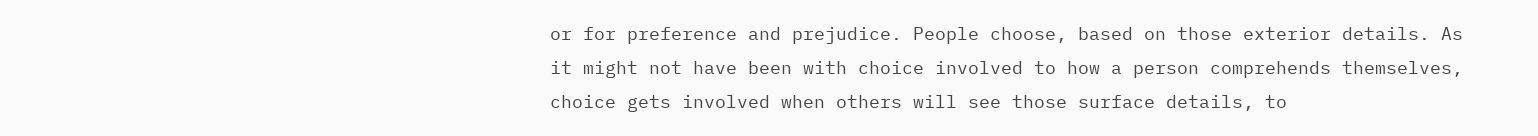or for preference and prejudice. People choose, based on those exterior details. As it might not have been with choice involved to how a person comprehends themselves, choice gets involved when others will see those surface details, to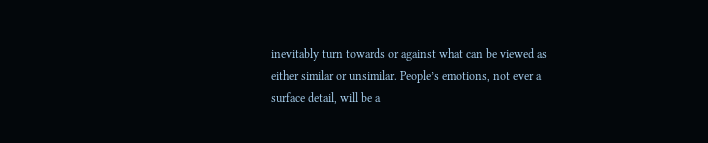inevitably turn towards or against what can be viewed as either similar or unsimilar. People’s emotions, not ever a surface detail, will be a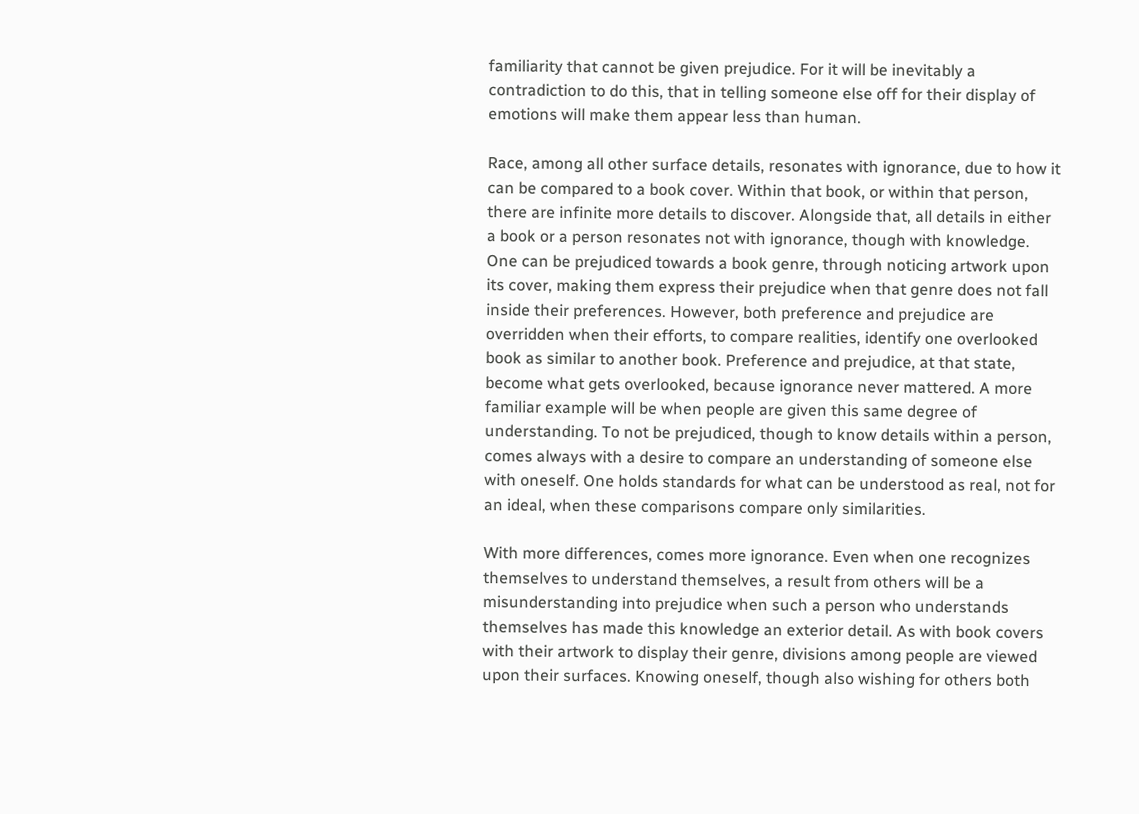familiarity that cannot be given prejudice. For it will be inevitably a contradiction to do this, that in telling someone else off for their display of emotions will make them appear less than human.

Race, among all other surface details, resonates with ignorance, due to how it can be compared to a book cover. Within that book, or within that person, there are infinite more details to discover. Alongside that, all details in either a book or a person resonates not with ignorance, though with knowledge. One can be prejudiced towards a book genre, through noticing artwork upon its cover, making them express their prejudice when that genre does not fall inside their preferences. However, both preference and prejudice are overridden when their efforts, to compare realities, identify one overlooked book as similar to another book. Preference and prejudice, at that state, become what gets overlooked, because ignorance never mattered. A more familiar example will be when people are given this same degree of understanding. To not be prejudiced, though to know details within a person, comes always with a desire to compare an understanding of someone else with oneself. One holds standards for what can be understood as real, not for an ideal, when these comparisons compare only similarities.

With more differences, comes more ignorance. Even when one recognizes themselves to understand themselves, a result from others will be a misunderstanding into prejudice when such a person who understands themselves has made this knowledge an exterior detail. As with book covers with their artwork to display their genre, divisions among people are viewed upon their surfaces. Knowing oneself, though also wishing for others both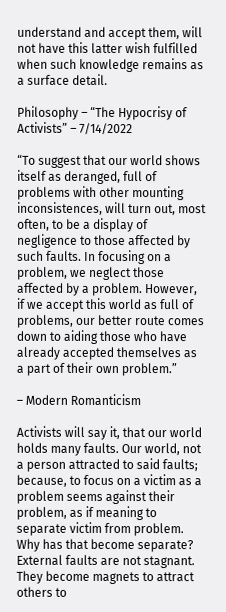understand and accept them, will not have this latter wish fulfilled when such knowledge remains as a surface detail.

Philosophy – “The Hypocrisy of Activists” – 7/14/2022

“To suggest that our world shows itself as deranged, full of problems with other mounting inconsistences, will turn out, most often, to be a display of negligence to those affected by such faults. In focusing on a problem, we neglect those affected by a problem. However, if we accept this world as full of problems, our better route comes down to aiding those who have already accepted themselves as a part of their own problem.”

– Modern Romanticism

Activists will say it, that our world holds many faults. Our world, not a person attracted to said faults; because, to focus on a victim as a problem seems against their problem, as if meaning to separate victim from problem. Why has that become separate? External faults are not stagnant. They become magnets to attract others to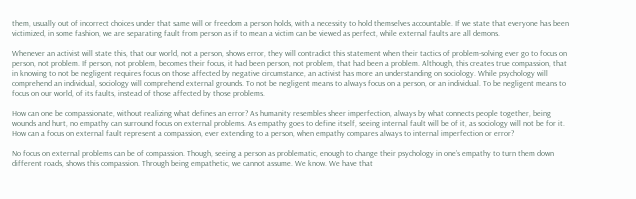them, usually out of incorrect choices under that same will or freedom a person holds, with a necessity to hold themselves accountable. If we state that everyone has been victimized, in some fashion, we are separating fault from person as if to mean a victim can be viewed as perfect, while external faults are all demons.

Whenever an activist will state this, that our world, not a person, shows error, they will contradict this statement when their tactics of problem-solving ever go to focus on person, not problem. If person, not problem, becomes their focus, it had been person, not problem, that had been a problem. Although, this creates true compassion, that in knowing to not be negligent requires focus on those affected by negative circumstance, an activist has more an understanding on sociology. While psychology will comprehend an individual, sociology will comprehend external grounds. To not be negligent means to always focus on a person, or an individual. To be negligent means to focus on our world, of its faults, instead of those affected by those problems.

How can one be compassionate, without realizing what defines an error? As humanity resembles sheer imperfection, always by what connects people together, being wounds and hurt, no empathy can surround focus on external problems. As empathy goes to define itself, seeing internal fault will be of it, as sociology will not be for it. How can a focus on external fault represent a compassion, ever extending to a person, when empathy compares always to internal imperfection or error?

No focus on external problems can be of compassion. Though, seeing a person as problematic, enough to change their psychology in one’s empathy to turn them down different roads, shows this compassion. Through being empathetic, we cannot assume. We know. We have that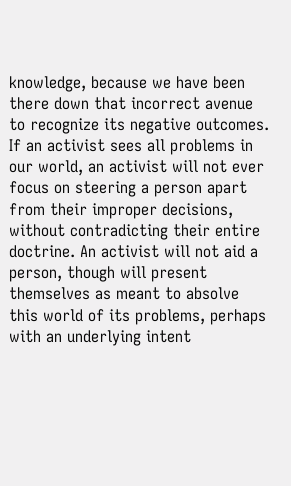knowledge, because we have been there down that incorrect avenue to recognize its negative outcomes. If an activist sees all problems in our world, an activist will not ever focus on steering a person apart from their improper decisions, without contradicting their entire doctrine. An activist will not aid a person, though will present themselves as meant to absolve this world of its problems, perhaps with an underlying intent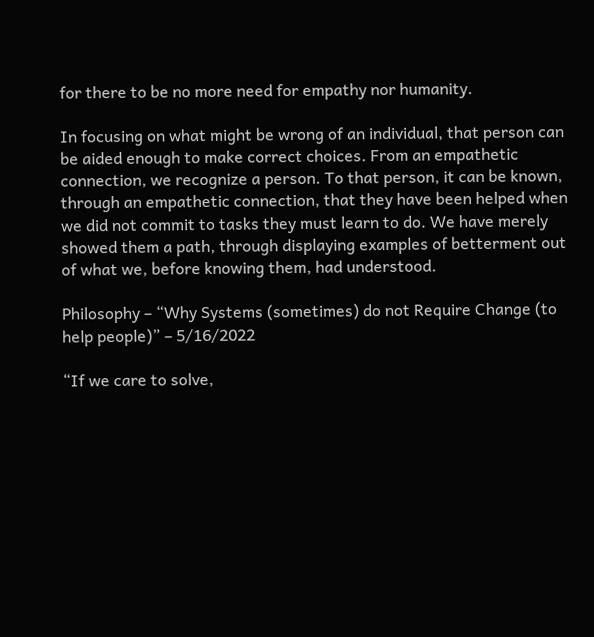for there to be no more need for empathy nor humanity.

In focusing on what might be wrong of an individual, that person can be aided enough to make correct choices. From an empathetic connection, we recognize a person. To that person, it can be known, through an empathetic connection, that they have been helped when we did not commit to tasks they must learn to do. We have merely showed them a path, through displaying examples of betterment out of what we, before knowing them, had understood.

Philosophy – “Why Systems (sometimes) do not Require Change (to help people)” – 5/16/2022

“If we care to solve,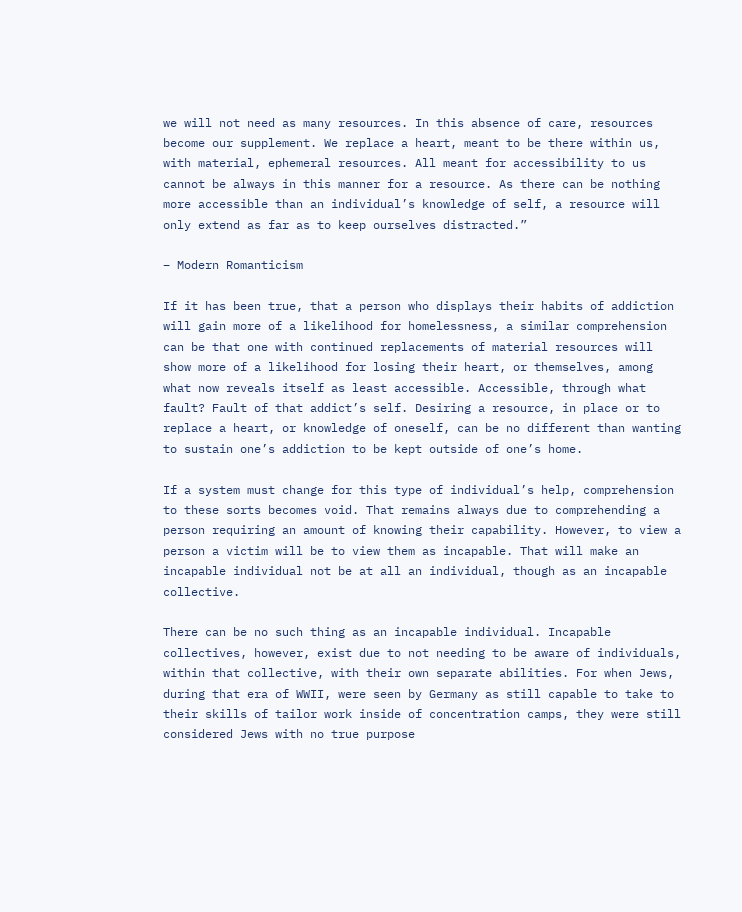we will not need as many resources. In this absence of care, resources become our supplement. We replace a heart, meant to be there within us, with material, ephemeral resources. All meant for accessibility to us cannot be always in this manner for a resource. As there can be nothing more accessible than an individual’s knowledge of self, a resource will only extend as far as to keep ourselves distracted.”

– Modern Romanticism

If it has been true, that a person who displays their habits of addiction will gain more of a likelihood for homelessness, a similar comprehension can be that one with continued replacements of material resources will show more of a likelihood for losing their heart, or themselves, among what now reveals itself as least accessible. Accessible, through what fault? Fault of that addict’s self. Desiring a resource, in place or to replace a heart, or knowledge of oneself, can be no different than wanting to sustain one’s addiction to be kept outside of one’s home.

If a system must change for this type of individual’s help, comprehension to these sorts becomes void. That remains always due to comprehending a person requiring an amount of knowing their capability. However, to view a person a victim will be to view them as incapable. That will make an incapable individual not be at all an individual, though as an incapable collective.

There can be no such thing as an incapable individual. Incapable collectives, however, exist due to not needing to be aware of individuals, within that collective, with their own separate abilities. For when Jews, during that era of WWII, were seen by Germany as still capable to take to their skills of tailor work inside of concentration camps, they were still considered Jews with no true purpose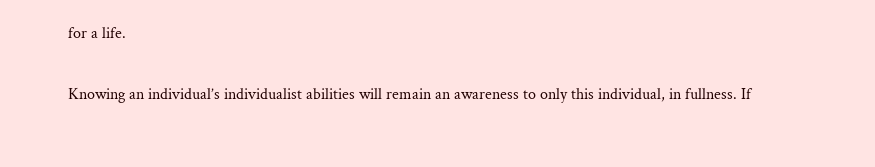for a life.

Knowing an individual’s individualist abilities will remain an awareness to only this individual, in fullness. If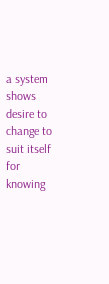a system shows desire to change to suit itself for knowing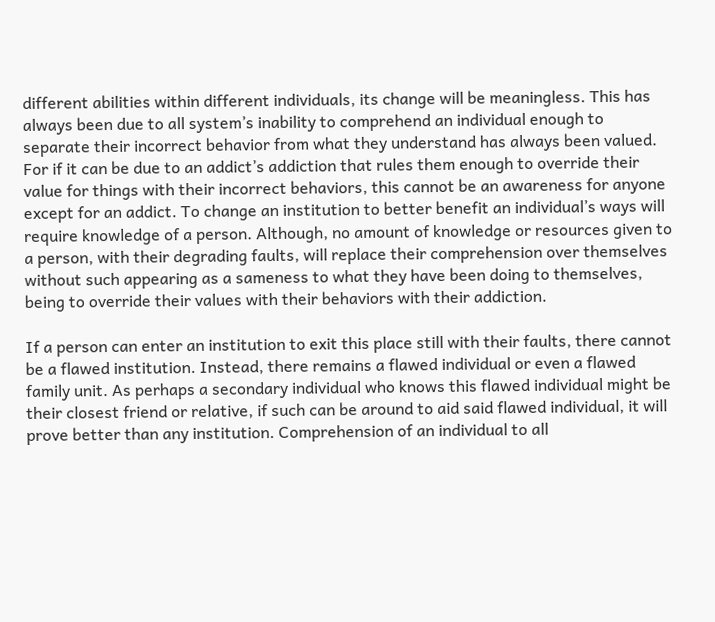different abilities within different individuals, its change will be meaningless. This has always been due to all system’s inability to comprehend an individual enough to separate their incorrect behavior from what they understand has always been valued. For if it can be due to an addict’s addiction that rules them enough to override their value for things with their incorrect behaviors, this cannot be an awareness for anyone except for an addict. To change an institution to better benefit an individual’s ways will require knowledge of a person. Although, no amount of knowledge or resources given to a person, with their degrading faults, will replace their comprehension over themselves without such appearing as a sameness to what they have been doing to themselves, being to override their values with their behaviors with their addiction.

If a person can enter an institution to exit this place still with their faults, there cannot be a flawed institution. Instead, there remains a flawed individual or even a flawed family unit. As perhaps a secondary individual who knows this flawed individual might be their closest friend or relative, if such can be around to aid said flawed individual, it will prove better than any institution. Comprehension of an individual to all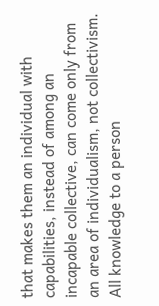that makes them an individual with capabilities, instead of among an incapable collective, can come only from an area of individualism, not collectivism. All knowledge to a person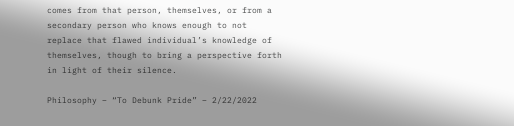comes from that person, themselves, or from a secondary person who knows enough to not replace that flawed individual’s knowledge of themselves, though to bring a perspective forth in light of their silence.

Philosophy – “To Debunk Pride” – 2/22/2022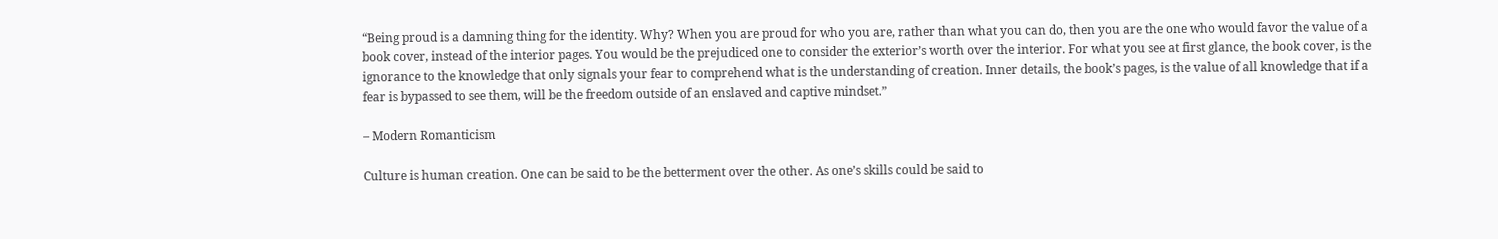“Being proud is a damning thing for the identity. Why? When you are proud for who you are, rather than what you can do, then you are the one who would favor the value of a book cover, instead of the interior pages. You would be the prejudiced one to consider the exterior’s worth over the interior. For what you see at first glance, the book cover, is the ignorance to the knowledge that only signals your fear to comprehend what is the understanding of creation. Inner details, the book’s pages, is the value of all knowledge that if a fear is bypassed to see them, will be the freedom outside of an enslaved and captive mindset.”

– Modern Romanticism

Culture is human creation. One can be said to be the betterment over the other. As one’s skills could be said to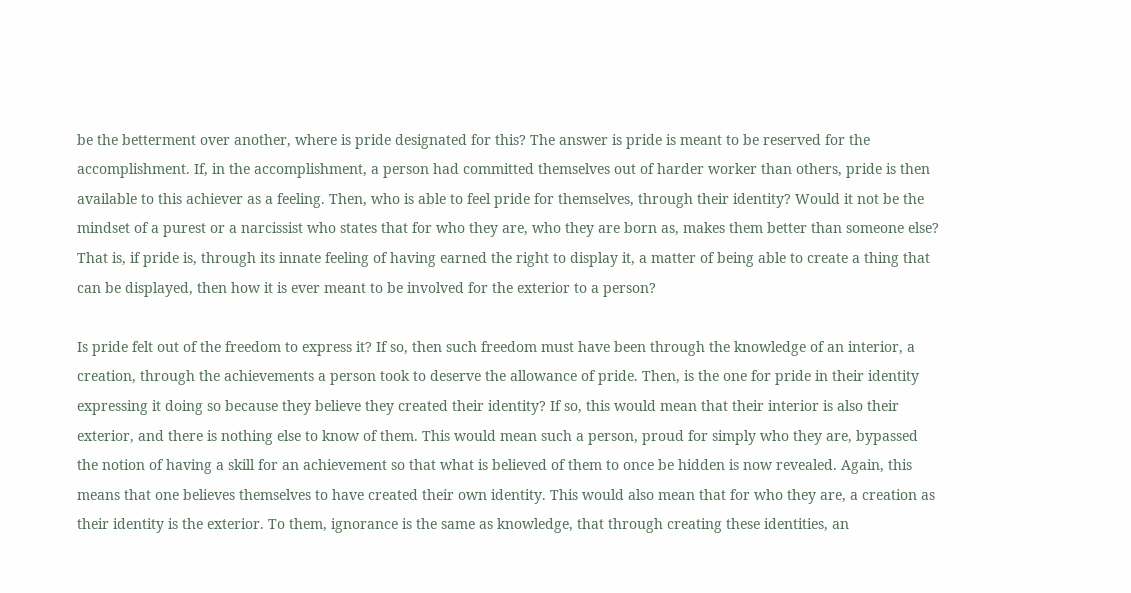be the betterment over another, where is pride designated for this? The answer is pride is meant to be reserved for the accomplishment. If, in the accomplishment, a person had committed themselves out of harder worker than others, pride is then available to this achiever as a feeling. Then, who is able to feel pride for themselves, through their identity? Would it not be the mindset of a purest or a narcissist who states that for who they are, who they are born as, makes them better than someone else? That is, if pride is, through its innate feeling of having earned the right to display it, a matter of being able to create a thing that can be displayed, then how it is ever meant to be involved for the exterior to a person?

Is pride felt out of the freedom to express it? If so, then such freedom must have been through the knowledge of an interior, a creation, through the achievements a person took to deserve the allowance of pride. Then, is the one for pride in their identity expressing it doing so because they believe they created their identity? If so, this would mean that their interior is also their exterior, and there is nothing else to know of them. This would mean such a person, proud for simply who they are, bypassed the notion of having a skill for an achievement so that what is believed of them to once be hidden is now revealed. Again, this means that one believes themselves to have created their own identity. This would also mean that for who they are, a creation as their identity is the exterior. To them, ignorance is the same as knowledge, that through creating these identities, an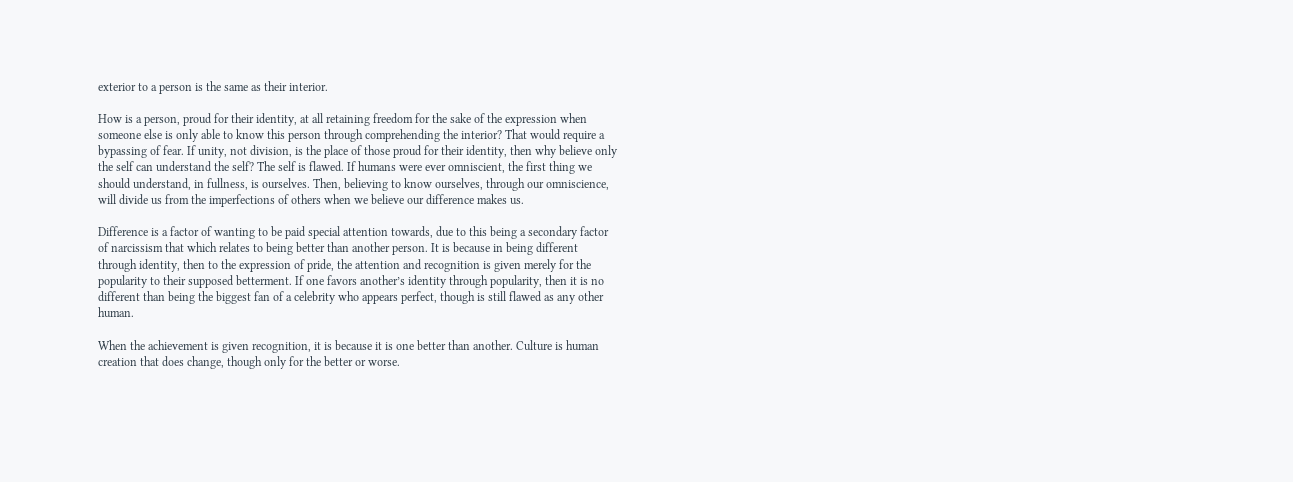exterior to a person is the same as their interior.

How is a person, proud for their identity, at all retaining freedom for the sake of the expression when someone else is only able to know this person through comprehending the interior? That would require a bypassing of fear. If unity, not division, is the place of those proud for their identity, then why believe only the self can understand the self? The self is flawed. If humans were ever omniscient, the first thing we should understand, in fullness, is ourselves. Then, believing to know ourselves, through our omniscience, will divide us from the imperfections of others when we believe our difference makes us.

Difference is a factor of wanting to be paid special attention towards, due to this being a secondary factor of narcissism that which relates to being better than another person. It is because in being different through identity, then to the expression of pride, the attention and recognition is given merely for the popularity to their supposed betterment. If one favors another’s identity through popularity, then it is no different than being the biggest fan of a celebrity who appears perfect, though is still flawed as any other human.

When the achievement is given recognition, it is because it is one better than another. Culture is human creation that does change, though only for the better or worse.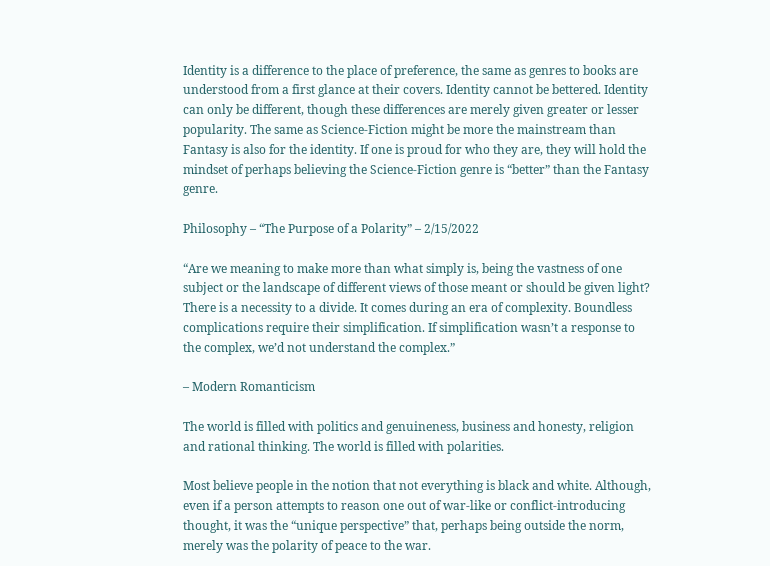Identity is a difference to the place of preference, the same as genres to books are understood from a first glance at their covers. Identity cannot be bettered. Identity can only be different, though these differences are merely given greater or lesser popularity. The same as Science-Fiction might be more the mainstream than Fantasy is also for the identity. If one is proud for who they are, they will hold the mindset of perhaps believing the Science-Fiction genre is “better” than the Fantasy genre.

Philosophy – “The Purpose of a Polarity” – 2/15/2022

“Are we meaning to make more than what simply is, being the vastness of one subject or the landscape of different views of those meant or should be given light? There is a necessity to a divide. It comes during an era of complexity. Boundless complications require their simplification. If simplification wasn’t a response to the complex, we’d not understand the complex.”

– Modern Romanticism

The world is filled with politics and genuineness, business and honesty, religion and rational thinking. The world is filled with polarities.

Most believe people in the notion that not everything is black and white. Although, even if a person attempts to reason one out of war-like or conflict-introducing thought, it was the “unique perspective” that, perhaps being outside the norm, merely was the polarity of peace to the war.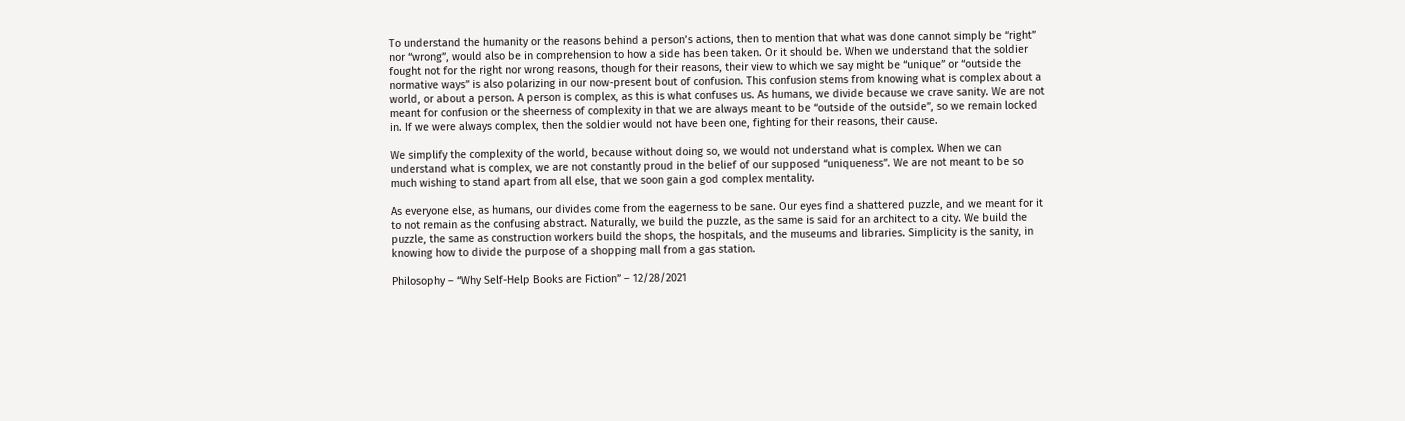To understand the humanity or the reasons behind a person’s actions, then to mention that what was done cannot simply be “right” nor “wrong”, would also be in comprehension to how a side has been taken. Or it should be. When we understand that the soldier fought not for the right nor wrong reasons, though for their reasons, their view to which we say might be “unique” or “outside the normative ways” is also polarizing in our now-present bout of confusion. This confusion stems from knowing what is complex about a world, or about a person. A person is complex, as this is what confuses us. As humans, we divide because we crave sanity. We are not meant for confusion or the sheerness of complexity in that we are always meant to be “outside of the outside”, so we remain locked in. If we were always complex, then the soldier would not have been one, fighting for their reasons, their cause.

We simplify the complexity of the world, because without doing so, we would not understand what is complex. When we can understand what is complex, we are not constantly proud in the belief of our supposed “uniqueness”. We are not meant to be so much wishing to stand apart from all else, that we soon gain a god complex mentality.

As everyone else, as humans, our divides come from the eagerness to be sane. Our eyes find a shattered puzzle, and we meant for it to not remain as the confusing abstract. Naturally, we build the puzzle, as the same is said for an architect to a city. We build the puzzle, the same as construction workers build the shops, the hospitals, and the museums and libraries. Simplicity is the sanity, in knowing how to divide the purpose of a shopping mall from a gas station.

Philosophy – “Why Self-Help Books are Fiction” – 12/28/2021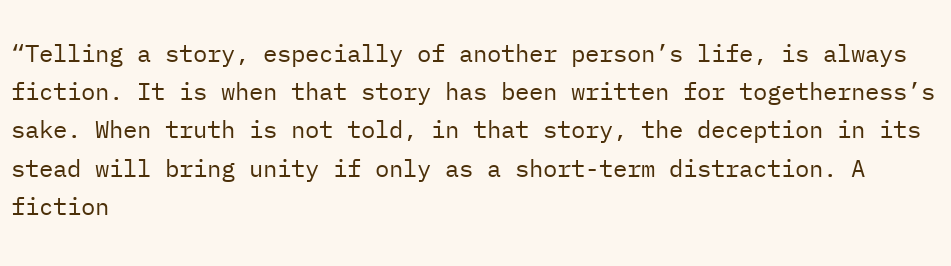“Telling a story, especially of another person’s life, is always fiction. It is when that story has been written for togetherness’s sake. When truth is not told, in that story, the deception in its stead will bring unity if only as a short-term distraction. A fiction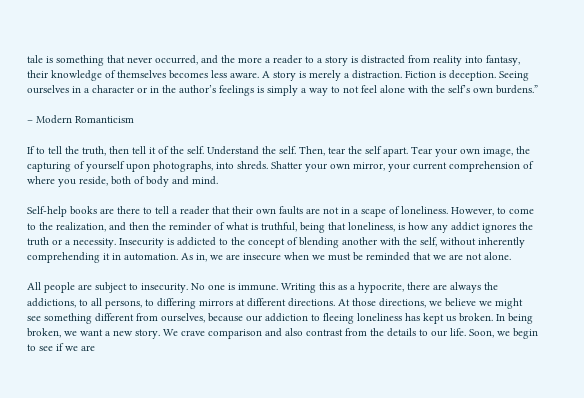tale is something that never occurred, and the more a reader to a story is distracted from reality into fantasy, their knowledge of themselves becomes less aware. A story is merely a distraction. Fiction is deception. Seeing ourselves in a character or in the author’s feelings is simply a way to not feel alone with the self’s own burdens.”

– Modern Romanticism

If to tell the truth, then tell it of the self. Understand the self. Then, tear the self apart. Tear your own image, the capturing of yourself upon photographs, into shreds. Shatter your own mirror, your current comprehension of where you reside, both of body and mind.

Self-help books are there to tell a reader that their own faults are not in a scape of loneliness. However, to come to the realization, and then the reminder of what is truthful, being that loneliness, is how any addict ignores the truth or a necessity. Insecurity is addicted to the concept of blending another with the self, without inherently comprehending it in automation. As in, we are insecure when we must be reminded that we are not alone.

All people are subject to insecurity. No one is immune. Writing this as a hypocrite, there are always the addictions, to all persons, to differing mirrors at different directions. At those directions, we believe we might see something different from ourselves, because our addiction to fleeing loneliness has kept us broken. In being broken, we want a new story. We crave comparison and also contrast from the details to our life. Soon, we begin to see if we are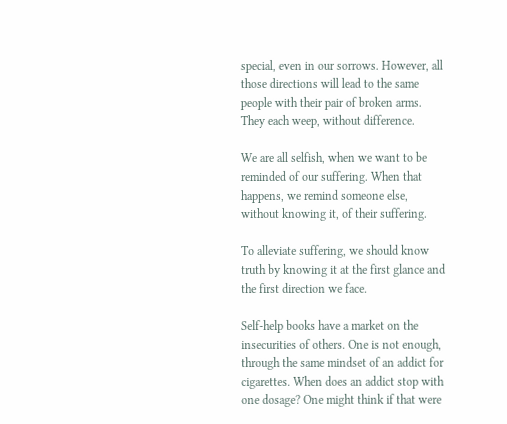special, even in our sorrows. However, all those directions will lead to the same people with their pair of broken arms. They each weep, without difference.

We are all selfish, when we want to be reminded of our suffering. When that happens, we remind someone else, without knowing it, of their suffering.

To alleviate suffering, we should know truth by knowing it at the first glance and the first direction we face.

Self-help books have a market on the insecurities of others. One is not enough, through the same mindset of an addict for cigarettes. When does an addict stop with one dosage? One might think if that were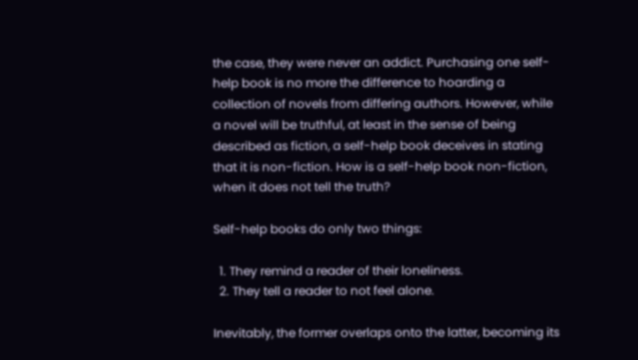the case, they were never an addict. Purchasing one self-help book is no more the difference to hoarding a collection of novels from differing authors. However, while a novel will be truthful, at least in the sense of being described as fiction, a self-help book deceives in stating that it is non-fiction. How is a self-help book non-fiction, when it does not tell the truth?

Self-help books do only two things:

  1. They remind a reader of their loneliness.
  2. They tell a reader to not feel alone.

Inevitably, the former overlaps onto the latter, becoming its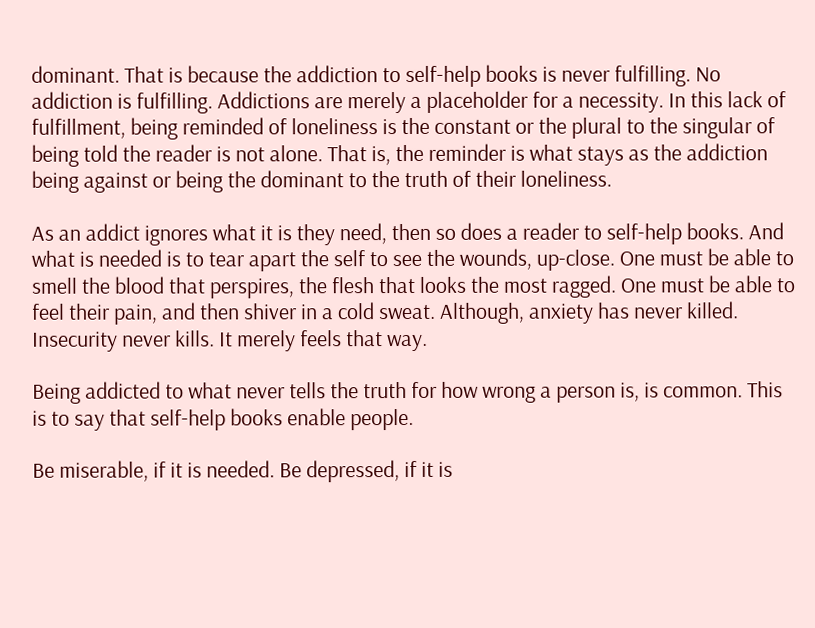dominant. That is because the addiction to self-help books is never fulfilling. No addiction is fulfilling. Addictions are merely a placeholder for a necessity. In this lack of fulfillment, being reminded of loneliness is the constant or the plural to the singular of being told the reader is not alone. That is, the reminder is what stays as the addiction being against or being the dominant to the truth of their loneliness.

As an addict ignores what it is they need, then so does a reader to self-help books. And what is needed is to tear apart the self to see the wounds, up-close. One must be able to smell the blood that perspires, the flesh that looks the most ragged. One must be able to feel their pain, and then shiver in a cold sweat. Although, anxiety has never killed. Insecurity never kills. It merely feels that way.

Being addicted to what never tells the truth for how wrong a person is, is common. This is to say that self-help books enable people.

Be miserable, if it is needed. Be depressed, if it is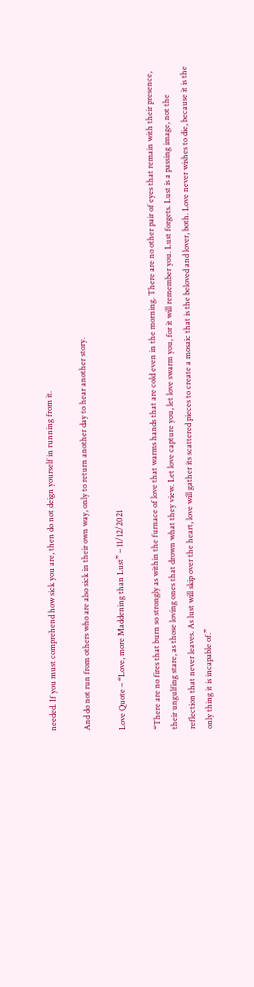needed. If you must comprehend how sick you are, then do not deign yourself in running from it.

And do not run from others who are also sick in their own way, only to return another day to hear another story.

Love Quote – “Love, more Maddening than Lust” – 11/12/2021

“There are no fires that burn so strongly as within the furnace of love that warms hands that are cold even in the morning. There are no other pair of eyes that remain with their presence, their ungulfing stare, as those loving ones that drown what they view. Let love capture you, let love swarm you, for it will remember you. Lust forgets. Lust is a passing image, not the reflection that never leaves. As lust will skip over the heart, love will gather its scattered pieces to create a mosaic that is the beloved and lover, both. Love never wishes to die, because it is the only thing it is incapable of.”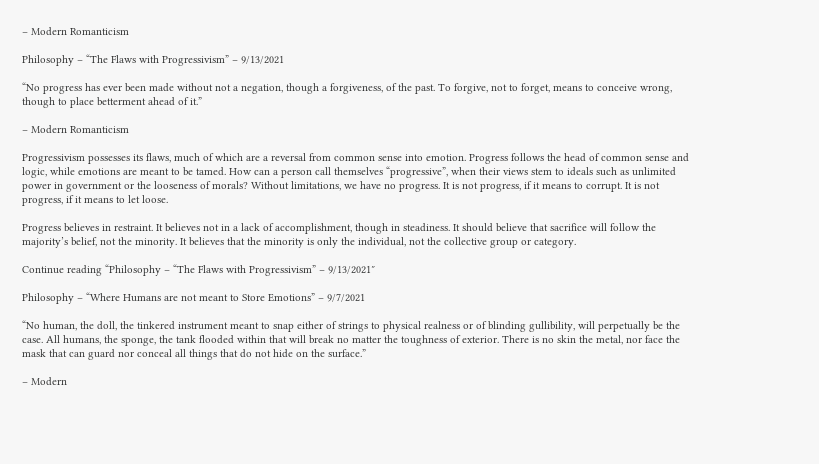– Modern Romanticism

Philosophy – “The Flaws with Progressivism” – 9/13/2021

“No progress has ever been made without not a negation, though a forgiveness, of the past. To forgive, not to forget, means to conceive wrong, though to place betterment ahead of it.”

– Modern Romanticism

Progressivism possesses its flaws, much of which are a reversal from common sense into emotion. Progress follows the head of common sense and logic, while emotions are meant to be tamed. How can a person call themselves “progressive”, when their views stem to ideals such as unlimited power in government or the looseness of morals? Without limitations, we have no progress. It is not progress, if it means to corrupt. It is not progress, if it means to let loose.

Progress believes in restraint. It believes not in a lack of accomplishment, though in steadiness. It should believe that sacrifice will follow the majority’s belief, not the minority. It believes that the minority is only the individual, not the collective group or category.

Continue reading “Philosophy – “The Flaws with Progressivism” – 9/13/2021″

Philosophy – “Where Humans are not meant to Store Emotions” – 9/7/2021

“No human, the doll, the tinkered instrument meant to snap either of strings to physical realness or of blinding gullibility, will perpetually be the case. All humans, the sponge, the tank flooded within that will break no matter the toughness of exterior. There is no skin the metal, nor face the mask that can guard nor conceal all things that do not hide on the surface.”

– Modern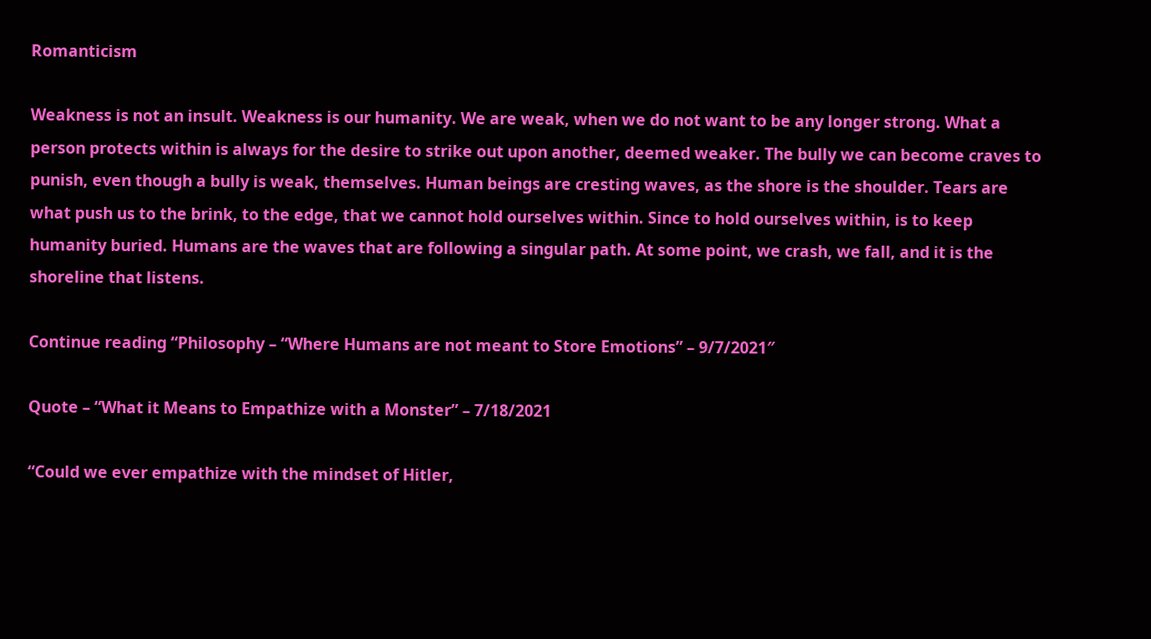Romanticism

Weakness is not an insult. Weakness is our humanity. We are weak, when we do not want to be any longer strong. What a person protects within is always for the desire to strike out upon another, deemed weaker. The bully we can become craves to punish, even though a bully is weak, themselves. Human beings are cresting waves, as the shore is the shoulder. Tears are what push us to the brink, to the edge, that we cannot hold ourselves within. Since to hold ourselves within, is to keep humanity buried. Humans are the waves that are following a singular path. At some point, we crash, we fall, and it is the shoreline that listens.

Continue reading “Philosophy – “Where Humans are not meant to Store Emotions” – 9/7/2021″

Quote – “What it Means to Empathize with a Monster” – 7/18/2021

“Could we ever empathize with the mindset of Hitler,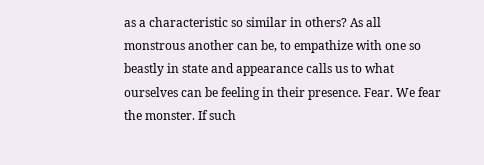as a characteristic so similar in others? As all monstrous another can be, to empathize with one so beastly in state and appearance calls us to what ourselves can be feeling in their presence. Fear. We fear the monster. If such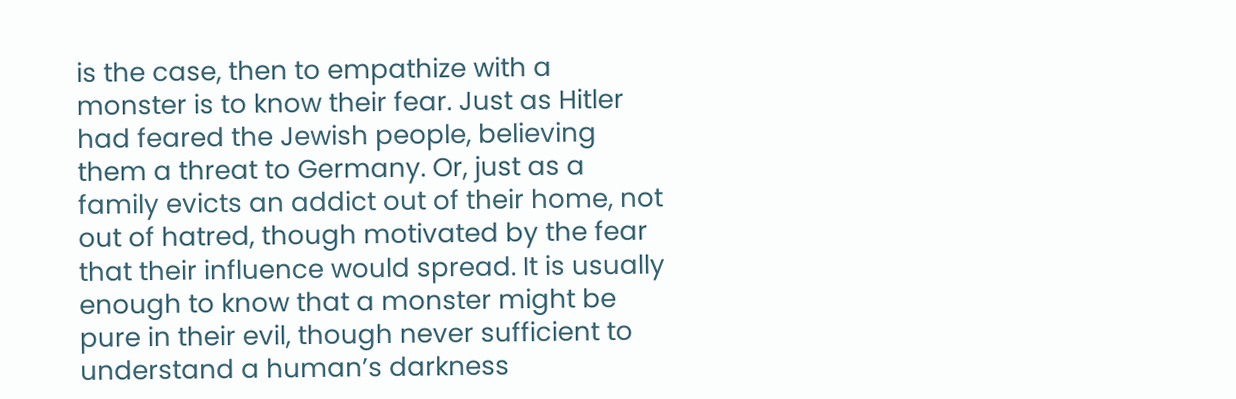is the case, then to empathize with a monster is to know their fear. Just as Hitler had feared the Jewish people, believing them a threat to Germany. Or, just as a family evicts an addict out of their home, not out of hatred, though motivated by the fear that their influence would spread. It is usually enough to know that a monster might be pure in their evil, though never sufficient to understand a human’s darkness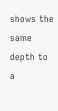shows the same depth to a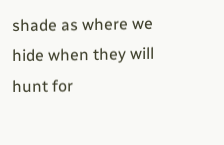shade as where we hide when they will hunt for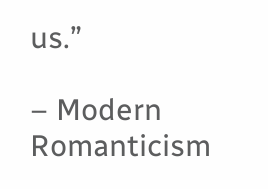us.”

– Modern Romanticism